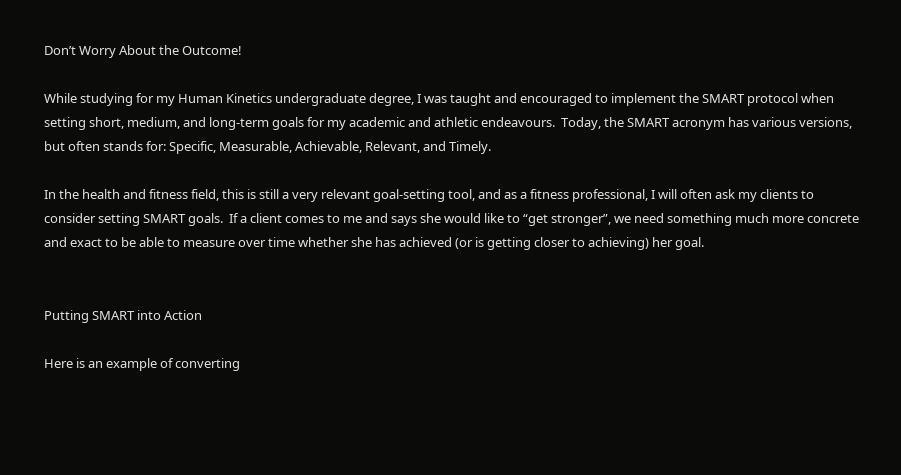Don’t Worry About the Outcome!

While studying for my Human Kinetics undergraduate degree, I was taught and encouraged to implement the SMART protocol when setting short, medium, and long-term goals for my academic and athletic endeavours.  Today, the SMART acronym has various versions, but often stands for: Specific, Measurable, Achievable, Relevant, and Timely.

In the health and fitness field, this is still a very relevant goal-setting tool, and as a fitness professional, I will often ask my clients to consider setting SMART goals.  If a client comes to me and says she would like to “get stronger”, we need something much more concrete and exact to be able to measure over time whether she has achieved (or is getting closer to achieving) her goal.


Putting SMART into Action

Here is an example of converting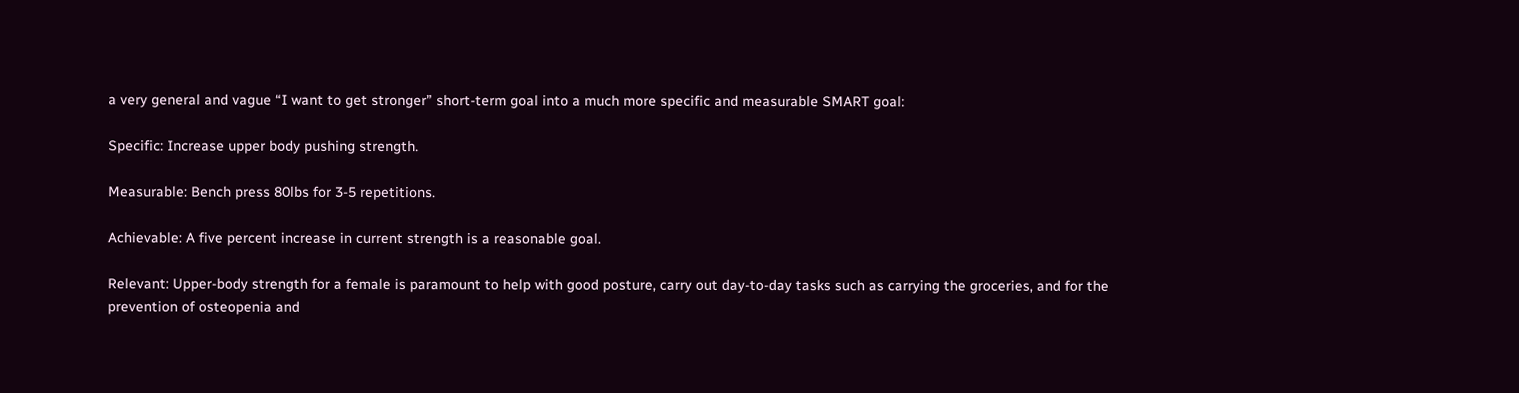a very general and vague “I want to get stronger” short-term goal into a much more specific and measurable SMART goal:

Specific: Increase upper body pushing strength.

Measurable: Bench press 80lbs for 3-5 repetitions.

Achievable: A five percent increase in current strength is a reasonable goal.

Relevant: Upper-body strength for a female is paramount to help with good posture, carry out day-to-day tasks such as carrying the groceries, and for the prevention of osteopenia and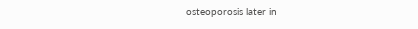osteoporosis later in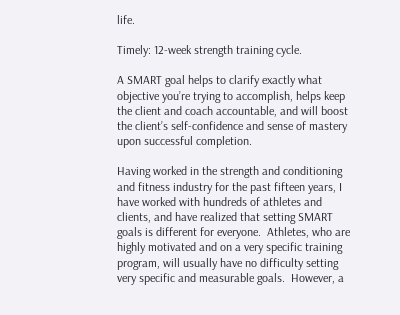life.

Timely: 12-week strength training cycle.

A SMART goal helps to clarify exactly what objective you’re trying to accomplish, helps keep the client and coach accountable, and will boost the client’s self-confidence and sense of mastery upon successful completion.

Having worked in the strength and conditioning and fitness industry for the past fifteen years, I have worked with hundreds of athletes and clients, and have realized that setting SMART goals is different for everyone.  Athletes, who are highly motivated and on a very specific training program, will usually have no difficulty setting very specific and measurable goals.  However, a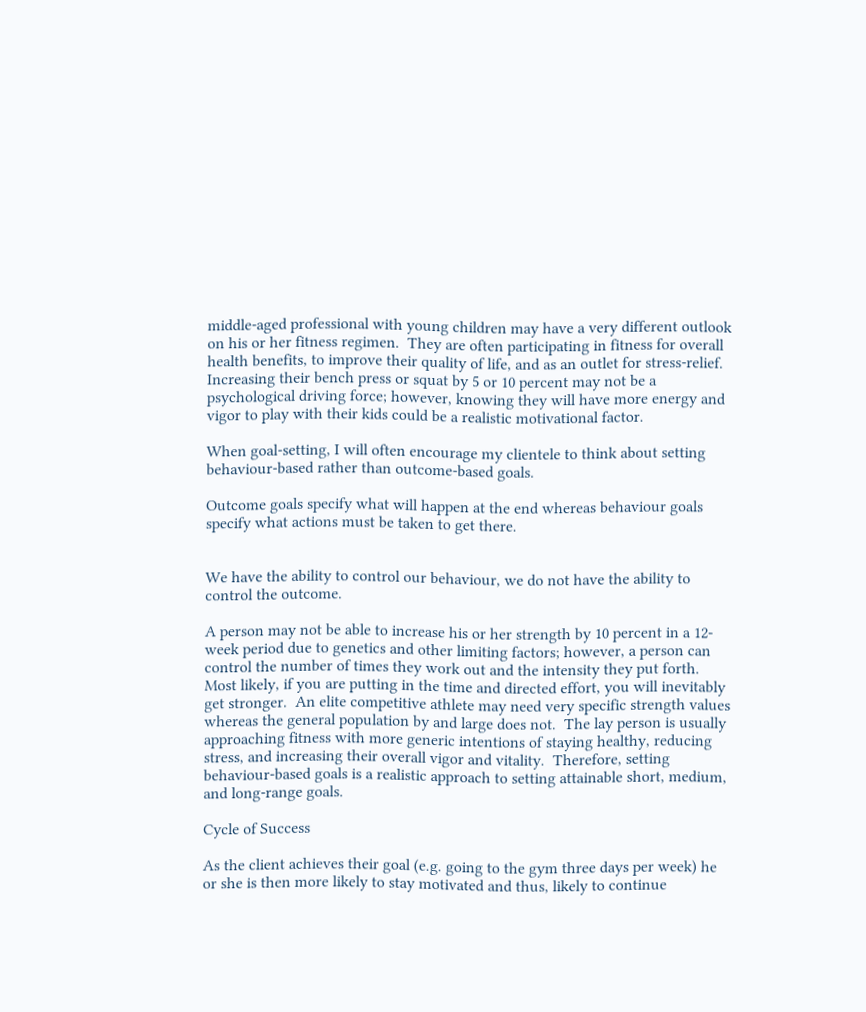middle-aged professional with young children may have a very different outlook on his or her fitness regimen.  They are often participating in fitness for overall health benefits, to improve their quality of life, and as an outlet for stress-relief.  Increasing their bench press or squat by 5 or 10 percent may not be a psychological driving force; however, knowing they will have more energy and vigor to play with their kids could be a realistic motivational factor.

When goal-setting, I will often encourage my clientele to think about setting behaviour-based rather than outcome-based goals.

Outcome goals specify what will happen at the end whereas behaviour goals specify what actions must be taken to get there.


We have the ability to control our behaviour, we do not have the ability to control the outcome.

A person may not be able to increase his or her strength by 10 percent in a 12-week period due to genetics and other limiting factors; however, a person can control the number of times they work out and the intensity they put forth.  Most likely, if you are putting in the time and directed effort, you will inevitably get stronger.  An elite competitive athlete may need very specific strength values whereas the general population by and large does not.  The lay person is usually approaching fitness with more generic intentions of staying healthy, reducing stress, and increasing their overall vigor and vitality.  Therefore, setting behaviour-based goals is a realistic approach to setting attainable short, medium, and long-range goals.

Cycle of Success

As the client achieves their goal (e.g. going to the gym three days per week) he or she is then more likely to stay motivated and thus, likely to continue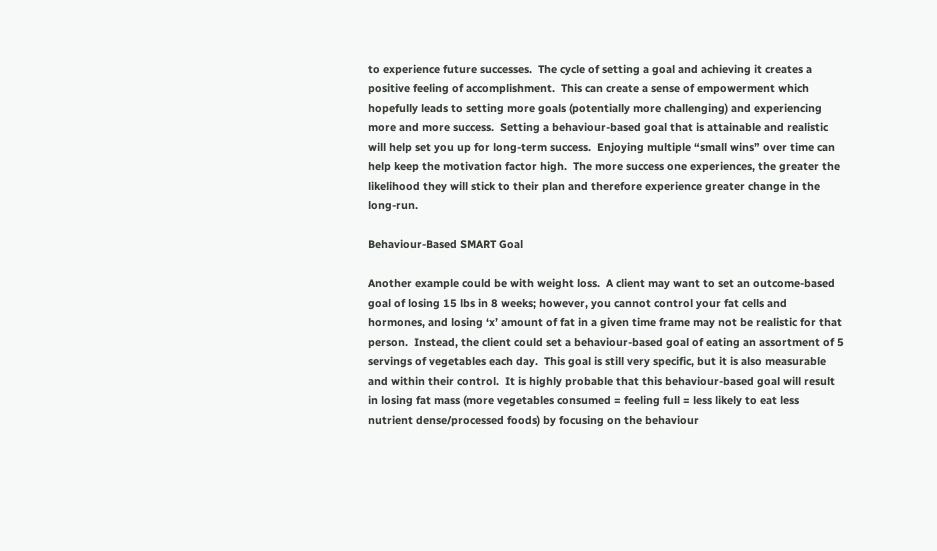to experience future successes.  The cycle of setting a goal and achieving it creates a positive feeling of accomplishment.  This can create a sense of empowerment which hopefully leads to setting more goals (potentially more challenging) and experiencing more and more success.  Setting a behaviour-based goal that is attainable and realistic will help set you up for long-term success.  Enjoying multiple “small wins” over time can help keep the motivation factor high.  The more success one experiences, the greater the likelihood they will stick to their plan and therefore experience greater change in the long-run.

Behaviour-Based SMART Goal

Another example could be with weight loss.  A client may want to set an outcome-based goal of losing 15 lbs in 8 weeks; however, you cannot control your fat cells and hormones, and losing ‘x’ amount of fat in a given time frame may not be realistic for that person.  Instead, the client could set a behaviour-based goal of eating an assortment of 5 servings of vegetables each day.  This goal is still very specific, but it is also measurable and within their control.  It is highly probable that this behaviour-based goal will result in losing fat mass (more vegetables consumed = feeling full = less likely to eat less nutrient dense/processed foods) by focusing on the behaviour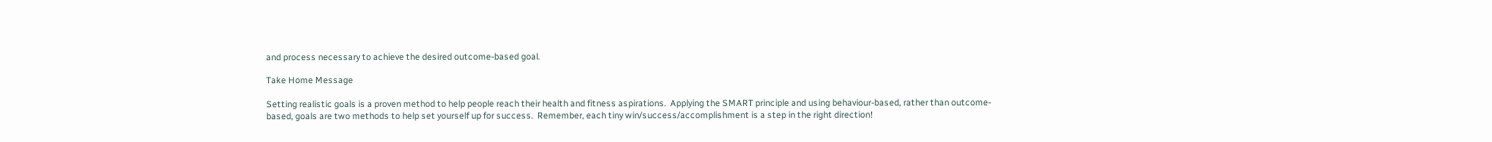and process necessary to achieve the desired outcome-based goal.

Take Home Message

Setting realistic goals is a proven method to help people reach their health and fitness aspirations.  Applying the SMART principle and using behaviour-based, rather than outcome- based, goals are two methods to help set yourself up for success.  Remember, each tiny win/success/accomplishment is a step in the right direction!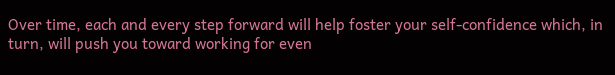Over time, each and every step forward will help foster your self-confidence which, in turn, will push you toward working for even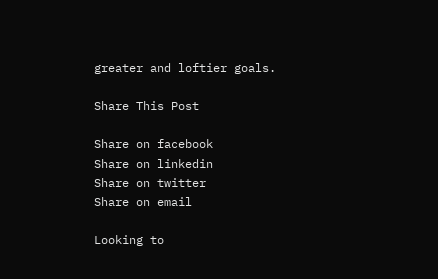greater and loftier goals.

Share This Post

Share on facebook
Share on linkedin
Share on twitter
Share on email

Looking to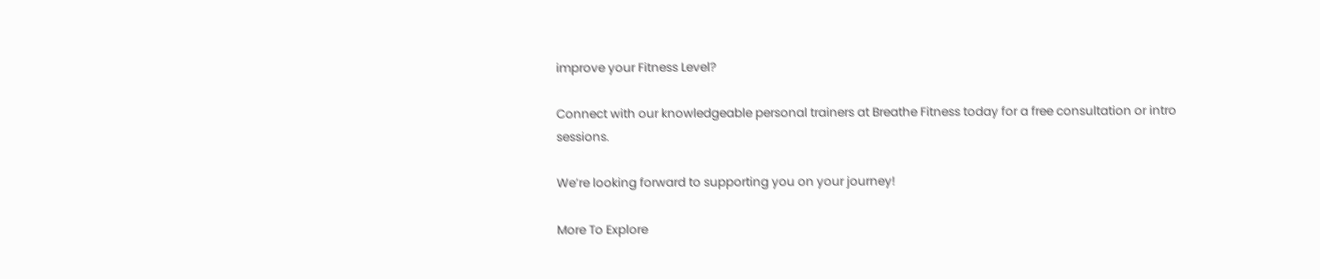improve your Fitness Level?

Connect with our knowledgeable personal trainers at Breathe Fitness today for a free consultation or intro sessions.

We’re looking forward to supporting you on your journey!

More To Explore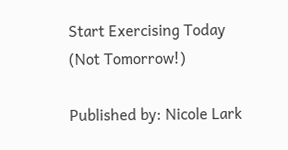Start Exercising Today (Not Tomorrow!)

Published by: Nicole Lark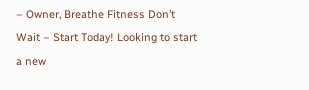– Owner, Breathe Fitness Don’t Wait – Start Today! Looking to start a new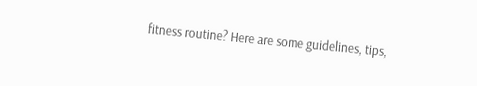fitness routine? Here are some guidelines, tips,